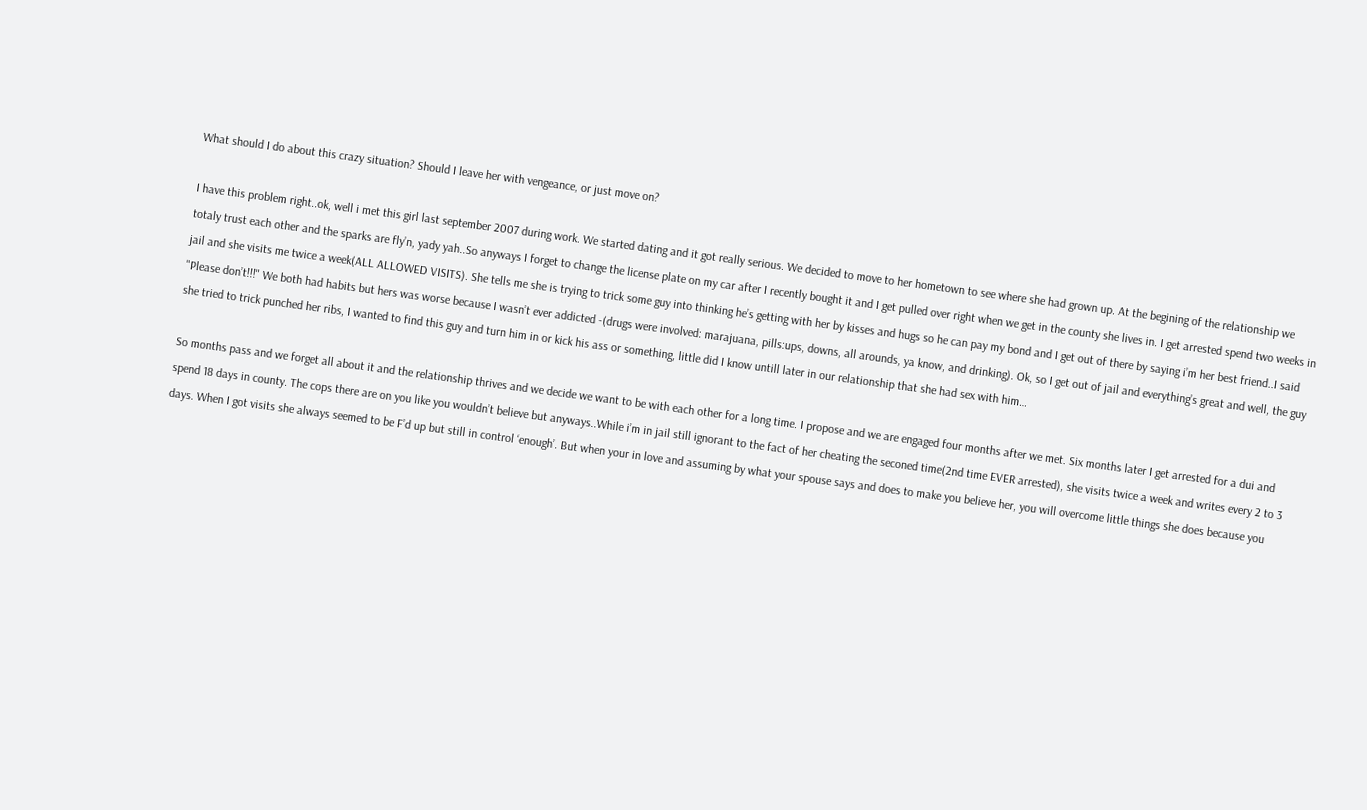What should I do about this crazy situation? Should I leave her with vengeance, or just move on?

I have this problem right..ok, well i met this girl last september 2007 during work. We started dating and it got really serious. We decided to move to her hometown to see where she had grown up. At the begining of the relationship we totaly trust each other and the sparks are fly’n, yady yah..So anyways I forget to change the license plate on my car after I recently bought it and I get pulled over right when we get in the county she lives in. I get arrested spend two weeks in jail and she visits me twice a week(ALL ALLOWED VISITS). She tells me she is trying to trick some guy into thinking he’s getting with her by kisses and hugs so he can pay my bond and I get out of there by saying i’m her best friend..I said "Please don’t!!!" We both had habits but hers was worse because I wasn’t ever addicted -(drugs were involved: marajuana, pills:ups, downs, all arounds, ya know, and drinking). Ok, so I get out of jail and everything’s great and well, the guy she tried to trick punched her ribs, I wanted to find this guy and turn him in or kick his ass or something, little did I know untill later in our relationship that she had sex with him…

So months pass and we forget all about it and the relationship thrives and we decide we want to be with each other for a long time. I propose and we are engaged four months after we met. Six months later I get arrested for a dui and spend 18 days in county. The cops there are on you like you wouldn’t believe but anyways..While i’m in jail still ignorant to the fact of her cheating the seconed time(2nd time EVER arrested), she visits twice a week and writes every 2 to 3 days. When I got visits she always seemed to be F’d up but still in control ‘enough’. But when your in love and assuming by what your spouse says and does to make you believe her, you will overcome little things she does because you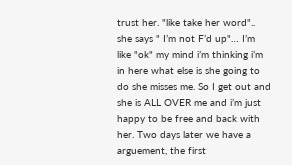trust her. "like take her word".. she says " I’m not F’d up"… I’m like "ok" my mind i’m thinking i’m in here what else is she going to do she misses me. So I get out and she is ALL OVER me and i’m just happy to be free and back with her. Two days later we have a arguement, the first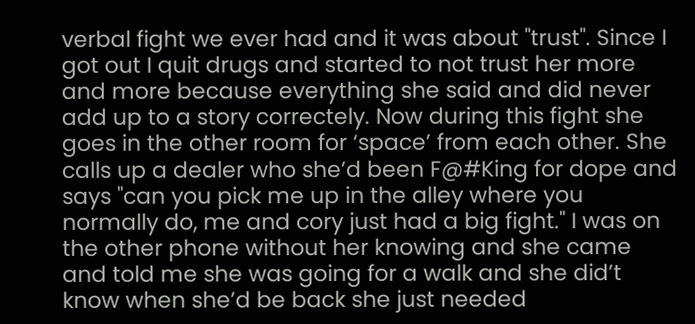verbal fight we ever had and it was about "trust". Since I got out I quit drugs and started to not trust her more and more because everything she said and did never add up to a story correctely. Now during this fight she goes in the other room for ‘space’ from each other. She calls up a dealer who she’d been F@#King for dope and says "can you pick me up in the alley where you normally do, me and cory just had a big fight." I was on the other phone without her knowing and she came and told me she was going for a walk and she did’t know when she’d be back she just needed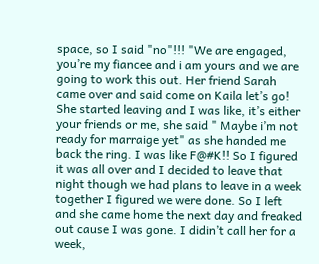space, so I said "no"!!! "We are engaged, you’re my fiancee and i am yours and we are going to work this out. Her friend Sarah came over and said come on Kaila let’s go! She started leaving and I was like, it’s either your friends or me, she said " Maybe i’m not ready for marraige yet" as she handed me back the ring. I was like F@#K!! So I figured it was all over and I decided to leave that night though we had plans to leave in a week together I figured we were done. So I left and she came home the next day and freaked out cause I was gone. I didin’t call her for a week,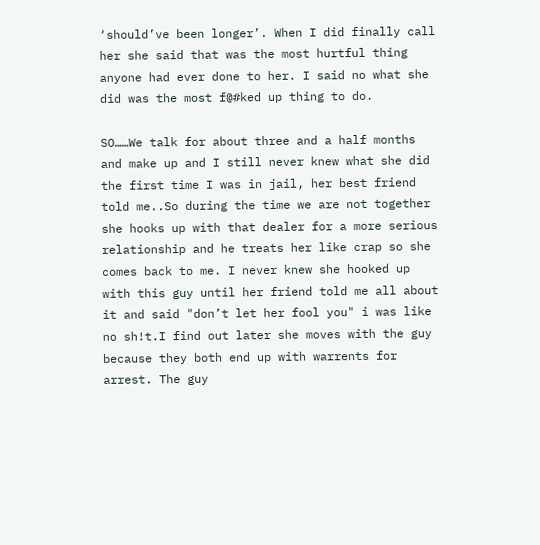‘should’ve been longer’. When I did finally call her she said that was the most hurtful thing anyone had ever done to her. I said no what she did was the most f@#ked up thing to do.

SO……We talk for about three and a half months and make up and I still never knew what she did the first time I was in jail, her best friend told me..So during the time we are not together she hooks up with that dealer for a more serious relationship and he treats her like crap so she comes back to me. I never knew she hooked up with this guy until her friend told me all about it and said "don’t let her fool you" i was like no sh!t.I find out later she moves with the guy because they both end up with warrents for arrest. The guy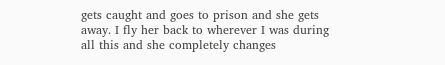gets caught and goes to prison and she gets away. I fly her back to wherever I was during all this and she completely changes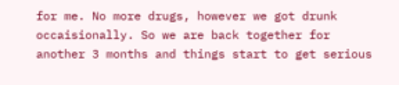for me. No more drugs, however we got drunk occaisionally. So we are back together for another 3 months and things start to get serious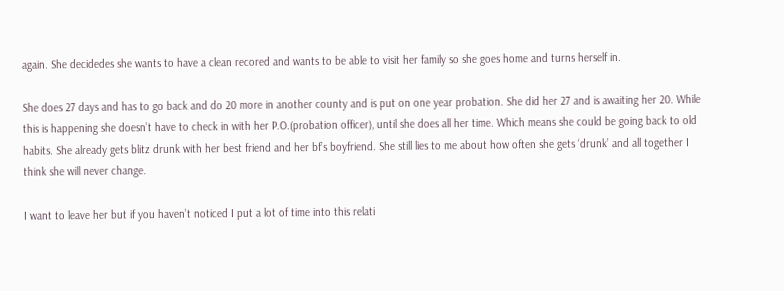again. She decidedes she wants to have a clean recored and wants to be able to visit her family so she goes home and turns herself in.

She does 27 days and has to go back and do 20 more in another county and is put on one year probation. She did her 27 and is awaiting her 20. While this is happening she doesn’t have to check in with her P.O.(probation officer), until she does all her time. Which means she could be going back to old habits. She already gets blitz drunk with her best friend and her bf’s boyfriend. She still lies to me about how often she gets ‘drunk’ and all together I think she will never change.

I want to leave her but if you haven’t noticed I put a lot of time into this relati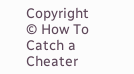Copyright © How To Catch a Cheater